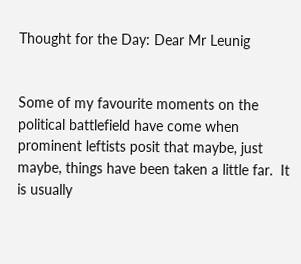Thought for the Day: Dear Mr Leunig


Some of my favourite moments on the political battlefield have come when prominent leftists posit that maybe, just maybe, things have been taken a little far.  It is usually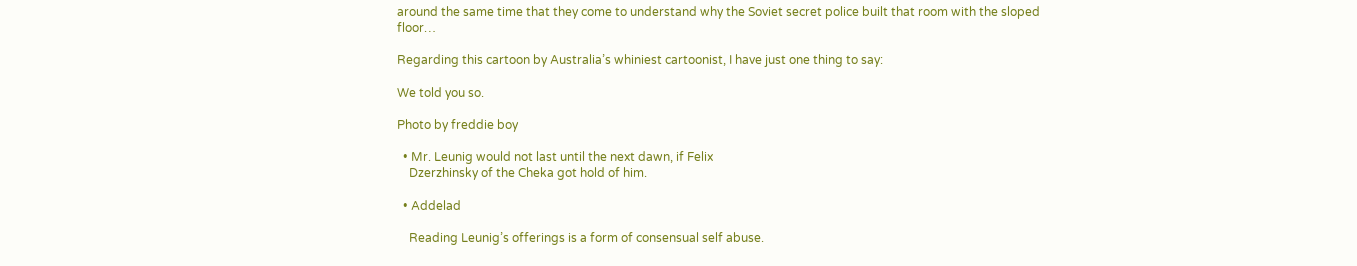around the same time that they come to understand why the Soviet secret police built that room with the sloped floor…

Regarding this cartoon by Australia’s whiniest cartoonist, I have just one thing to say:

We told you so.

Photo by freddie boy

  • Mr. Leunig would not last until the next dawn, if Felix
    Dzerzhinsky of the Cheka got hold of him.

  • Addelad

    Reading Leunig’s offerings is a form of consensual self abuse.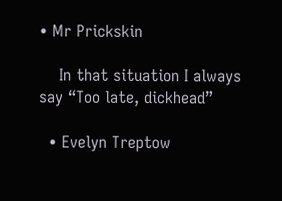• Mr Prickskin

    In that situation I always say “Too late, dickhead”

  • Evelyn Treptow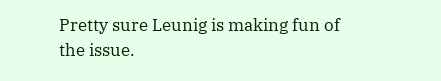Pretty sure Leunig is making fun of the issue.